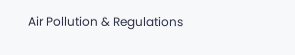Air Pollution & Regulations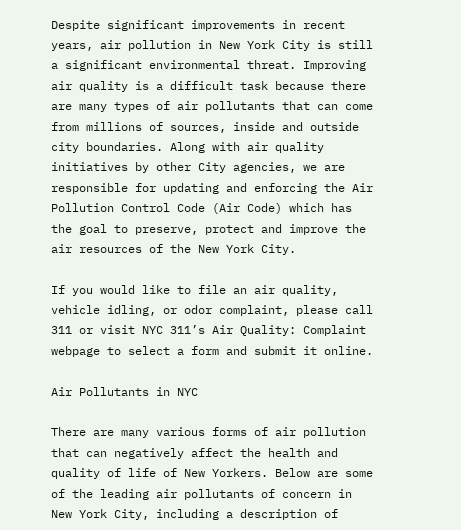Despite significant improvements in recent years, air pollution in New York City is still a significant environmental threat. Improving air quality is a difficult task because there are many types of air pollutants that can come from millions of sources, inside and outside city boundaries. Along with air quality initiatives by other City agencies, we are responsible for updating and enforcing the Air Pollution Control Code (Air Code) which has the goal to preserve, protect and improve the air resources of the New York City.

If you would like to file an air quality, vehicle idling, or odor complaint, please call 311 or visit NYC 311’s Air Quality: Complaint webpage to select a form and submit it online.

Air Pollutants in NYC

There are many various forms of air pollution that can negatively affect the health and quality of life of New Yorkers. Below are some of the leading air pollutants of concern in New York City, including a description of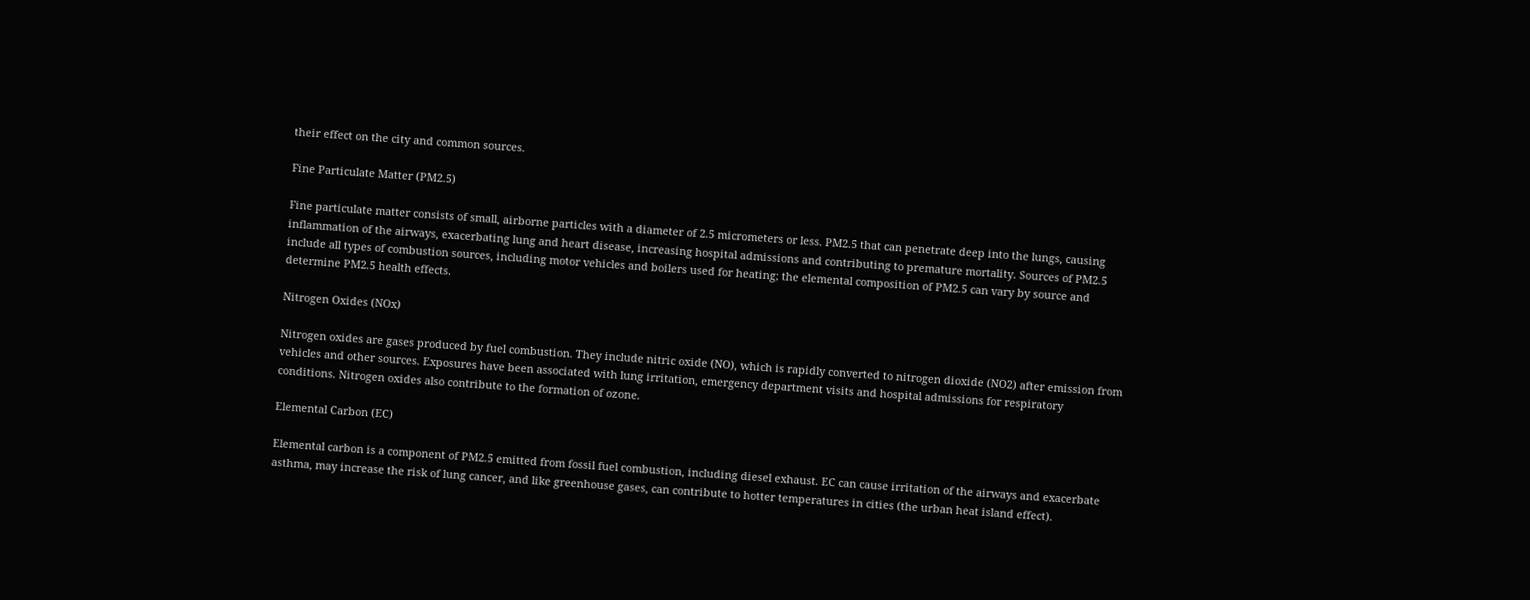their effect on the city and common sources.

Fine Particulate Matter (PM2.5)

Fine particulate matter consists of small, airborne particles with a diameter of 2.5 micrometers or less. PM2.5 that can penetrate deep into the lungs, causing inflammation of the airways, exacerbating lung and heart disease, increasing hospital admissions and contributing to premature mortality. Sources of PM2.5 include all types of combustion sources, including motor vehicles and boilers used for heating; the elemental composition of PM2.5 can vary by source and determine PM2.5 health effects.

Nitrogen Oxides (NOx)

Nitrogen oxides are gases produced by fuel combustion. They include nitric oxide (NO), which is rapidly converted to nitrogen dioxide (NO2) after emission from vehicles and other sources. Exposures have been associated with lung irritation, emergency department visits and hospital admissions for respiratory conditions. Nitrogen oxides also contribute to the formation of ozone.

Elemental Carbon (EC)

Elemental carbon is a component of PM2.5 emitted from fossil fuel combustion, including diesel exhaust. EC can cause irritation of the airways and exacerbate asthma, may increase the risk of lung cancer, and like greenhouse gases, can contribute to hotter temperatures in cities (the urban heat island effect).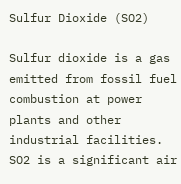Sulfur Dioxide (SO2)

Sulfur dioxide is a gas emitted from fossil fuel combustion at power plants and other industrial facilities. SO2 is a significant air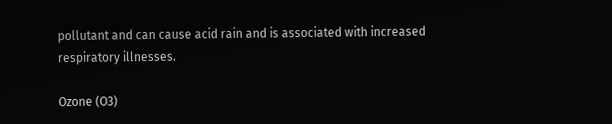pollutant and can cause acid rain and is associated with increased respiratory illnesses.

Ozone (O3)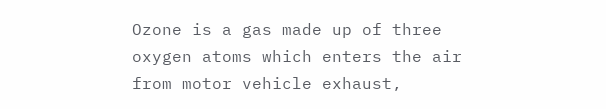Ozone is a gas made up of three oxygen atoms which enters the air from motor vehicle exhaust,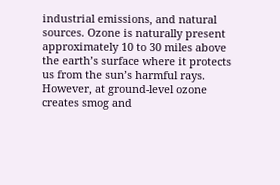industrial emissions, and natural sources. Ozone is naturally present approximately 10 to 30 miles above the earth’s surface where it protects us from the sun’s harmful rays. However, at ground-level ozone creates smog and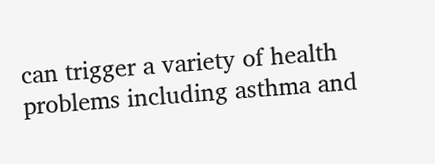can trigger a variety of health problems including asthma and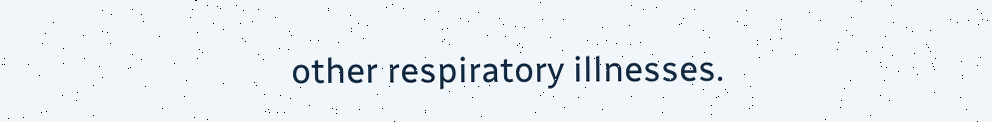other respiratory illnesses.